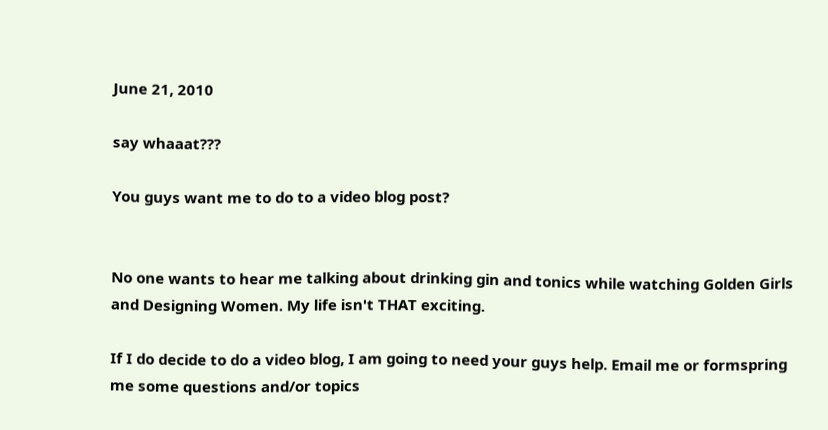June 21, 2010

say whaaat???

You guys want me to do to a video blog post?


No one wants to hear me talking about drinking gin and tonics while watching Golden Girls and Designing Women. My life isn't THAT exciting.

If I do decide to do a video blog, I am going to need your guys help. Email me or formspring me some questions and/or topics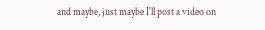and maybe, just maybe I'll post a video on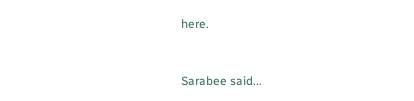here.


Sarabee said...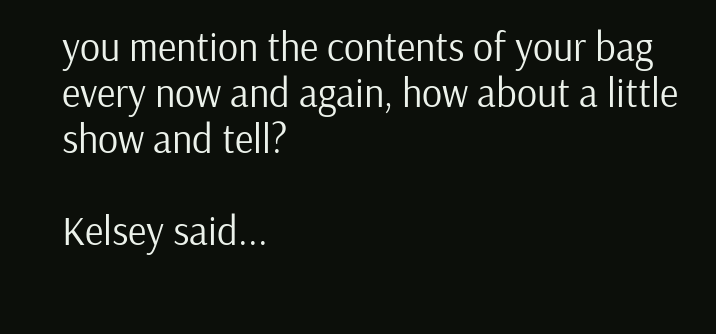you mention the contents of your bag every now and again, how about a little show and tell?

Kelsey said...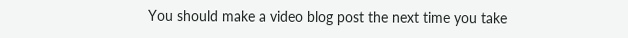You should make a video blog post the next time you take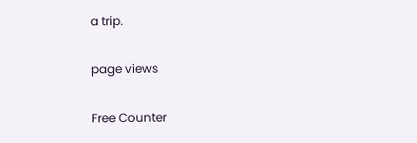a trip.

page views

Free Counter